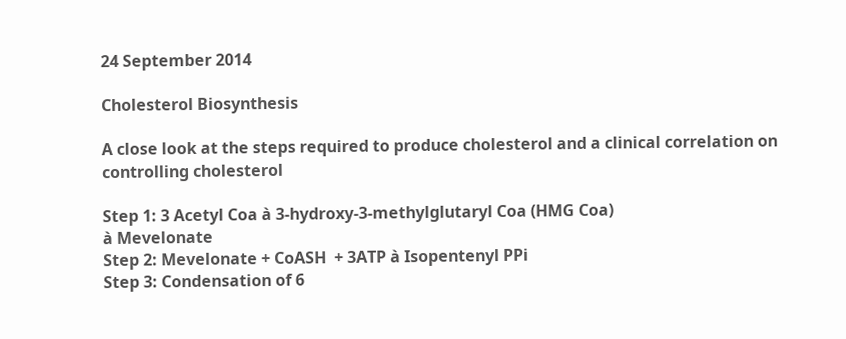24 September 2014

Cholesterol Biosynthesis

A close look at the steps required to produce cholesterol and a clinical correlation on controlling cholesterol

Step 1: 3 Acetyl Coa à 3-hydroxy-3-methylglutaryl Coa (HMG Coa)
à Mevelonate
Step 2: Mevelonate + CoASH  + 3ATP à Isopentenyl PPi
Step 3: Condensation of 6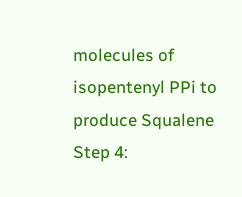molecules of isopentenyl PPi to produce Squalene
Step 4: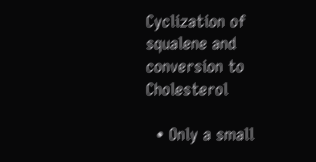Cyclization of squalene and conversion to Cholesterol

  • Only a small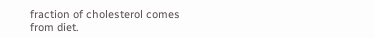fraction of cholesterol comes from diet.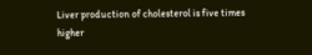Liver production of cholesterol is five times higher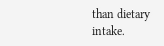than dietary intake.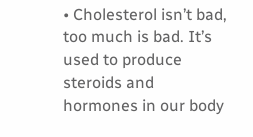• Cholesterol isn’t bad, too much is bad. It’s used to produce steroids and hormones in our body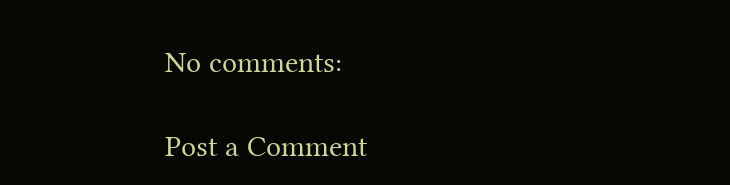No comments:

Post a Comment